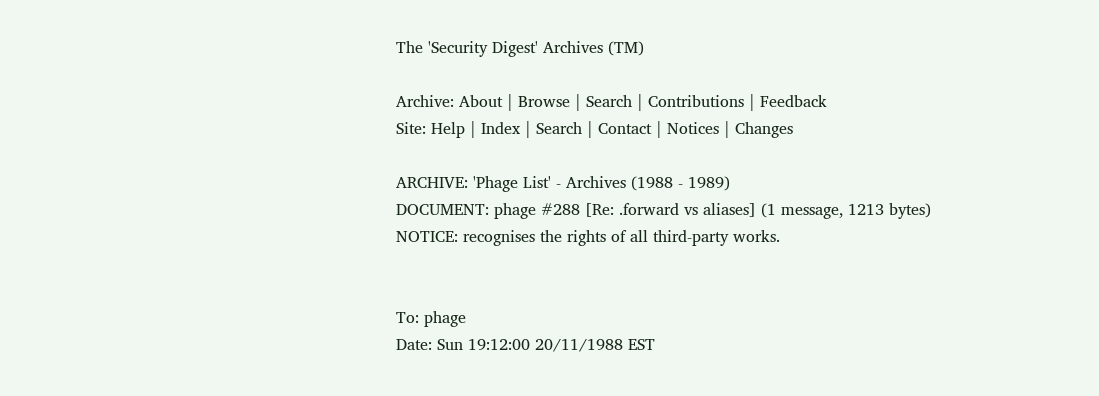The 'Security Digest' Archives (TM)

Archive: About | Browse | Search | Contributions | Feedback
Site: Help | Index | Search | Contact | Notices | Changes

ARCHIVE: 'Phage List' - Archives (1988 - 1989)
DOCUMENT: phage #288 [Re: .forward vs aliases] (1 message, 1213 bytes)
NOTICE: recognises the rights of all third-party works.


To: phage
Date: Sun 19:12:00 20/11/1988 EST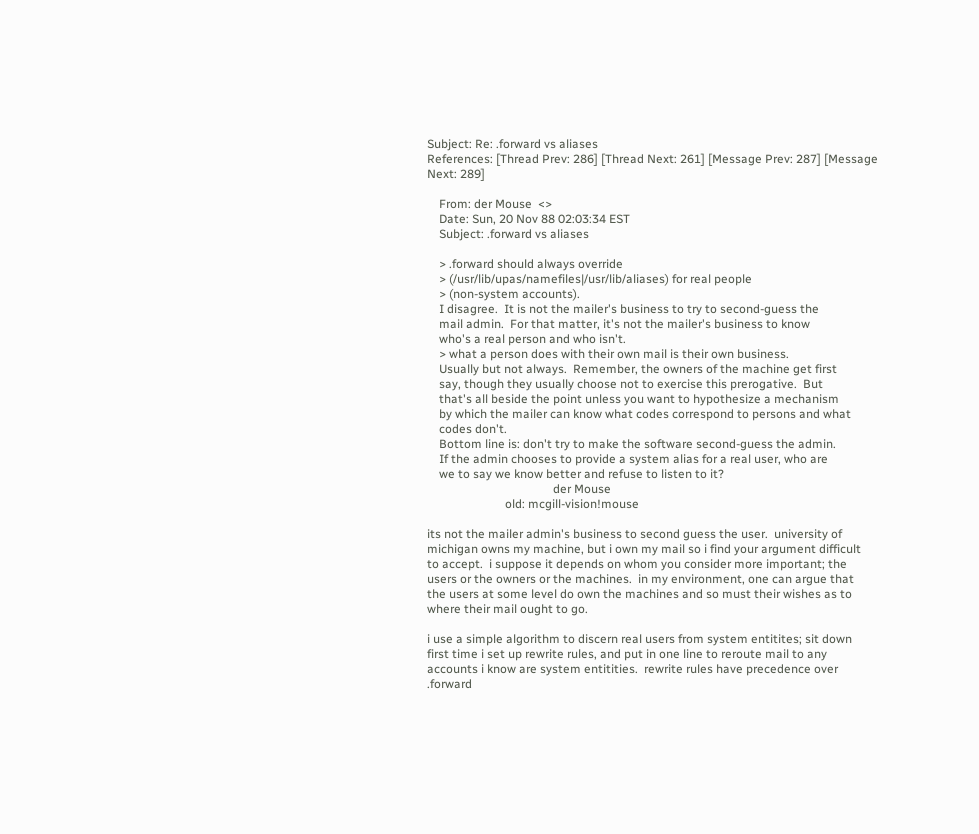Subject: Re: .forward vs aliases
References: [Thread Prev: 286] [Thread Next: 261] [Message Prev: 287] [Message Next: 289]

    From: der Mouse  <>
    Date: Sun, 20 Nov 88 02:03:34 EST
    Subject: .forward vs aliases

    > .forward should always override
    > (/usr/lib/upas/namefiles|/usr/lib/aliases) for real people
    > (non-system accounts).
    I disagree.  It is not the mailer's business to try to second-guess the
    mail admin.  For that matter, it's not the mailer's business to know
    who's a real person and who isn't.
    > what a person does with their own mail is their own business.
    Usually but not always.  Remember, the owners of the machine get first
    say, though they usually choose not to exercise this prerogative.  But
    that's all beside the point unless you want to hypothesize a mechanism
    by which the mailer can know what codes correspond to persons and what
    codes don't.
    Bottom line is: don't try to make the software second-guess the admin.
    If the admin chooses to provide a system alias for a real user, who are
    we to say we know better and refuse to listen to it?
                                          der Mouse
                          old: mcgill-vision!mouse

its not the mailer admin's business to second guess the user.  university of
michigan owns my machine, but i own my mail so i find your argument difficult
to accept.  i suppose it depends on whom you consider more important; the
users or the owners or the machines.  in my environment, one can argue that
the users at some level do own the machines and so must their wishes as to
where their mail ought to go.

i use a simple algorithm to discern real users from system entitites; sit down
first time i set up rewrite rules, and put in one line to reroute mail to any
accounts i know are system entitities.  rewrite rules have precedence over
.forward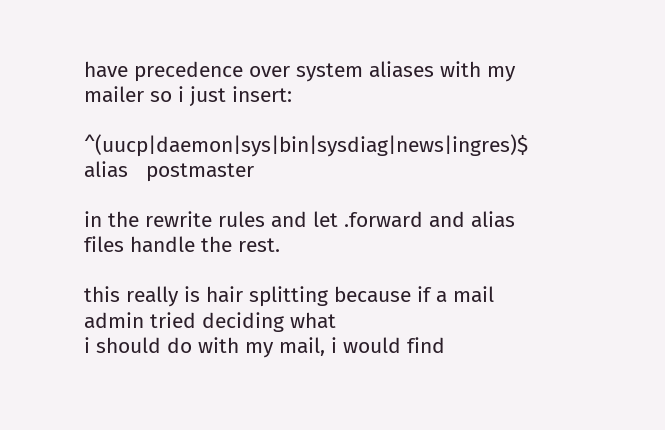have precedence over system aliases with my mailer so i just insert:

^(uucp|daemon|sys|bin|sysdiag|news|ingres)$ alias   postmaster

in the rewrite rules and let .forward and alias files handle the rest.

this really is hair splitting because if a mail admin tried deciding what
i should do with my mail, i would find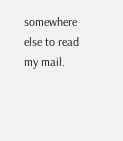somewhere else to read my mail.